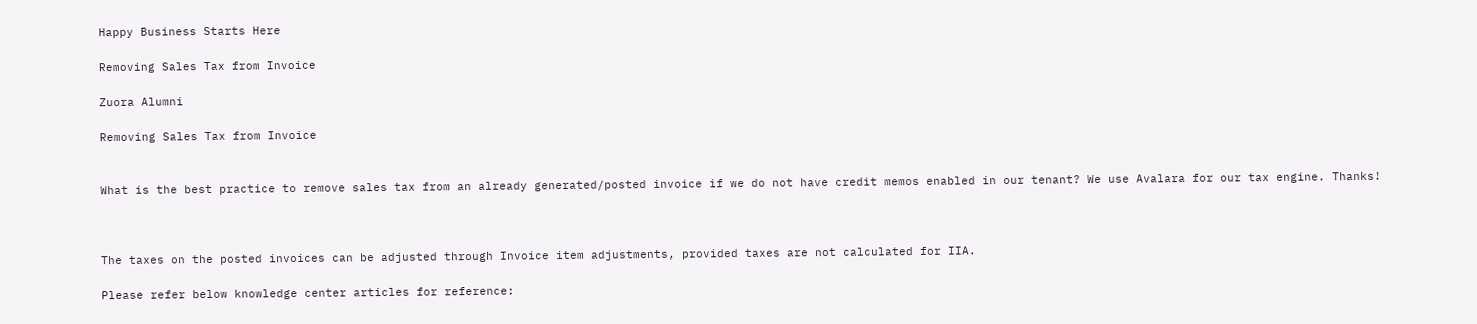Happy Business Starts Here

Removing Sales Tax from Invoice

Zuora Alumni

Removing Sales Tax from Invoice


What is the best practice to remove sales tax from an already generated/posted invoice if we do not have credit memos enabled in our tenant? We use Avalara for our tax engine. Thanks!



The taxes on the posted invoices can be adjusted through Invoice item adjustments, provided taxes are not calculated for IIA.

Please refer below knowledge center articles for reference: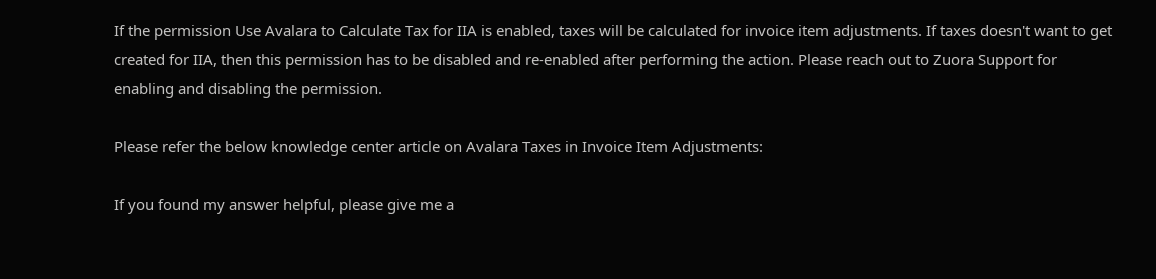If the permission Use Avalara to Calculate Tax for IIA is enabled, taxes will be calculated for invoice item adjustments. If taxes doesn't want to get created for IIA, then this permission has to be disabled and re-enabled after performing the action. Please reach out to Zuora Support for enabling and disabling the permission.

Please refer the below knowledge center article on Avalara Taxes in Invoice Item Adjustments:

If you found my answer helpful, please give me a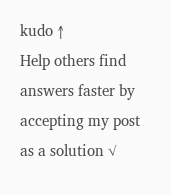kudo ↑
Help others find answers faster by accepting my post as a solution √